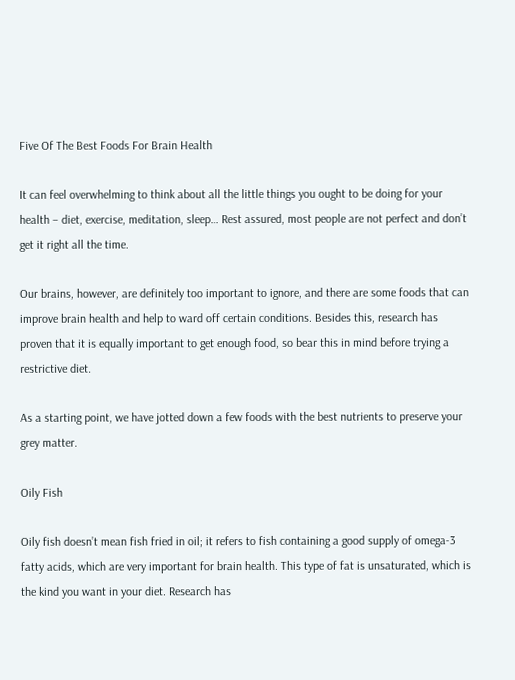Five Of The Best Foods For Brain Health

It can feel overwhelming to think about all the little things you ought to be doing for your health – diet, exercise, meditation, sleep… Rest assured, most people are not perfect and don’t get it right all the time.

Our brains, however, are definitely too important to ignore, and there are some foods that can improve brain health and help to ward off certain conditions. Besides this, research has proven that it is equally important to get enough food, so bear this in mind before trying a restrictive diet.

As a starting point, we have jotted down a few foods with the best nutrients to preserve your grey matter.

Oily Fish

Oily fish doesn’t mean fish fried in oil; it refers to fish containing a good supply of omega-3 fatty acids, which are very important for brain health. This type of fat is unsaturated, which is the kind you want in your diet. Research has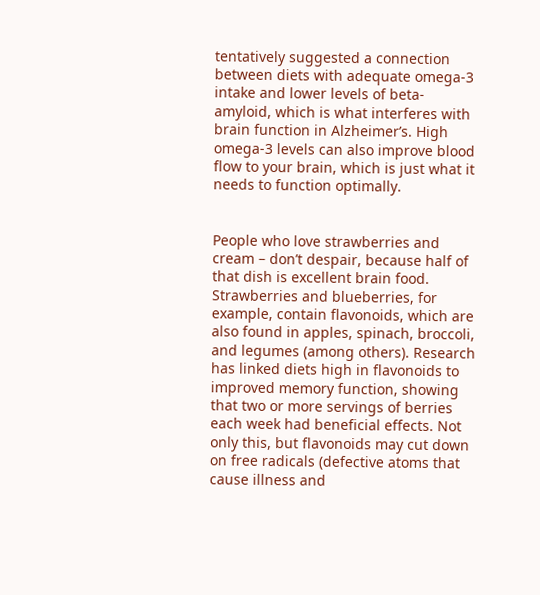tentatively suggested a connection between diets with adequate omega-3 intake and lower levels of beta-amyloid, which is what interferes with brain function in Alzheimer’s. High omega-3 levels can also improve blood flow to your brain, which is just what it needs to function optimally.


People who love strawberries and cream – don’t despair, because half of that dish is excellent brain food. Strawberries and blueberries, for example, contain flavonoids, which are also found in apples, spinach, broccoli, and legumes (among others). Research has linked diets high in flavonoids to improved memory function, showing that two or more servings of berries each week had beneficial effects. Not only this, but flavonoids may cut down on free radicals (defective atoms that cause illness and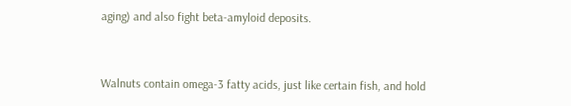aging) and also fight beta-amyloid deposits.


Walnuts contain omega-3 fatty acids, just like certain fish, and hold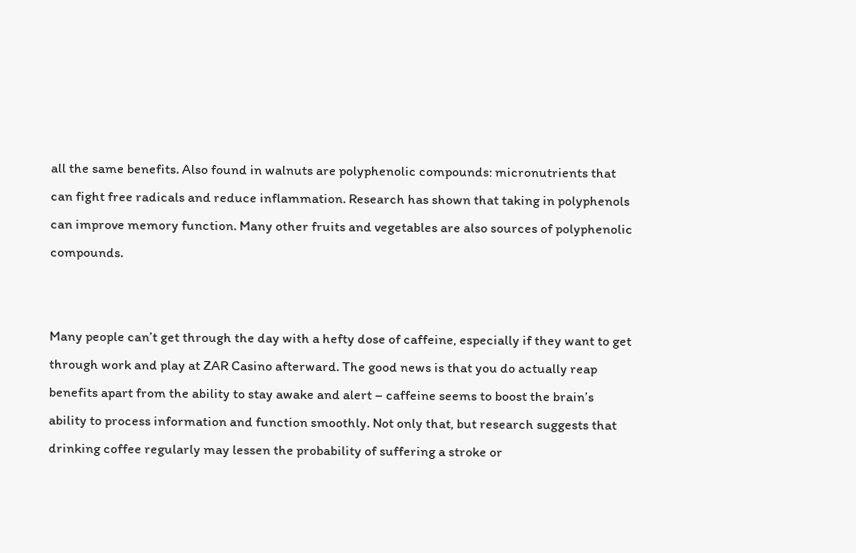all the same benefits. Also found in walnuts are polyphenolic compounds: micronutrients that can fight free radicals and reduce inflammation. Research has shown that taking in polyphenols can improve memory function. Many other fruits and vegetables are also sources of polyphenolic compounds.


Many people can’t get through the day with a hefty dose of caffeine, especially if they want to get through work and play at ZAR Casino afterward. The good news is that you do actually reap benefits apart from the ability to stay awake and alert – caffeine seems to boost the brain’s ability to process information and function smoothly. Not only that, but research suggests that drinking coffee regularly may lessen the probability of suffering a stroke or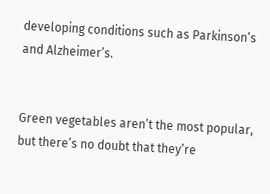developing conditions such as Parkinson’s and Alzheimer’s.


Green vegetables aren’t the most popular, but there’s no doubt that they’re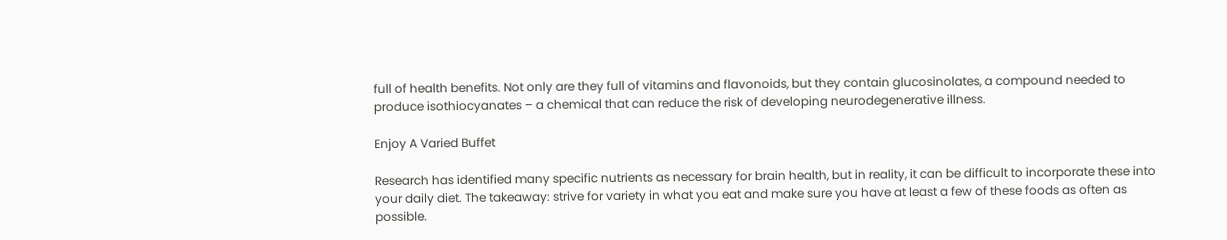full of health benefits. Not only are they full of vitamins and flavonoids, but they contain glucosinolates, a compound needed to produce isothiocyanates – a chemical that can reduce the risk of developing neurodegenerative illness.

Enjoy A Varied Buffet

Research has identified many specific nutrients as necessary for brain health, but in reality, it can be difficult to incorporate these into your daily diet. The takeaway: strive for variety in what you eat and make sure you have at least a few of these foods as often as possible.